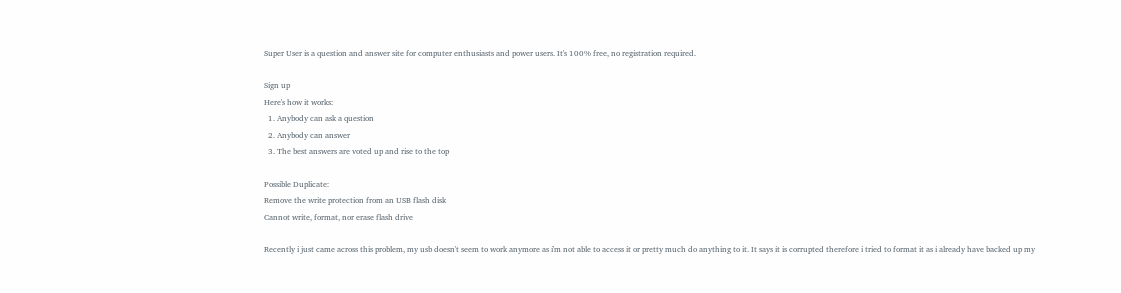Super User is a question and answer site for computer enthusiasts and power users. It's 100% free, no registration required.

Sign up
Here's how it works:
  1. Anybody can ask a question
  2. Anybody can answer
  3. The best answers are voted up and rise to the top

Possible Duplicate:
Remove the write protection from an USB flash disk
Cannot write, format, nor erase flash drive

Recently i just came across this problem, my usb doesn't seem to work anymore as i'm not able to access it or pretty much do anything to it. It says it is corrupted therefore i tried to format it as i already have backed up my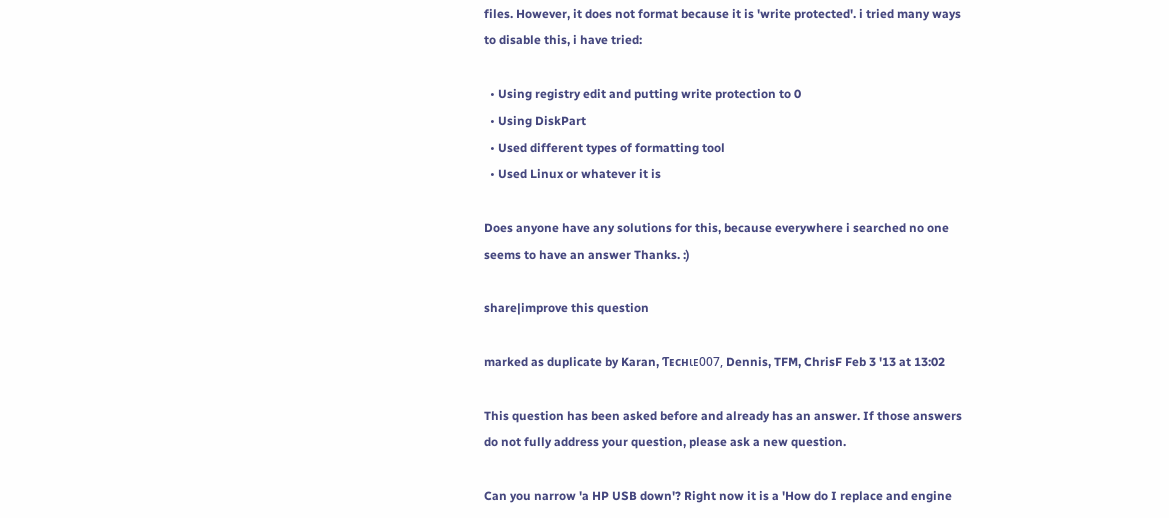files. However, it does not format because it is 'write protected'. i tried many ways to disable this, i have tried:

  • Using registry edit and putting write protection to 0
  • Using DiskPart
  • Used different types of formatting tool
  • Used Linux or whatever it is

Does anyone have any solutions for this, because everywhere i searched no one seems to have an answer Thanks. :)

share|improve this question

marked as duplicate by Karan, Ƭᴇcʜιᴇ007, Dennis, TFM, ChrisF Feb 3 '13 at 13:02

This question has been asked before and already has an answer. If those answers do not fully address your question, please ask a new question.

Can you narrow 'a HP USB down'? Right now it is a 'How do I replace and engine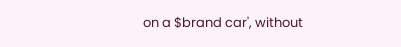on a $brand car', without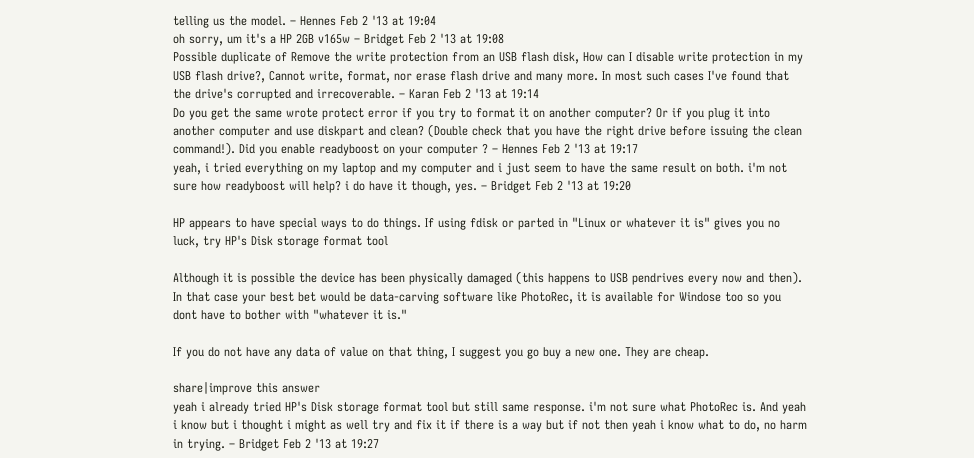telling us the model. – Hennes Feb 2 '13 at 19:04
oh sorry, um it's a HP 2GB v165w – Bridget Feb 2 '13 at 19:08
Possible duplicate of Remove the write protection from an USB flash disk, How can I disable write protection in my USB flash drive?, Cannot write, format, nor erase flash drive and many more. In most such cases I've found that the drive's corrupted and irrecoverable. – Karan Feb 2 '13 at 19:14
Do you get the same wrote protect error if you try to format it on another computer? Or if you plug it into another computer and use diskpart and clean? (Double check that you have the right drive before issuing the clean command!). Did you enable readyboost on your computer ? – Hennes Feb 2 '13 at 19:17
yeah, i tried everything on my laptop and my computer and i just seem to have the same result on both. i'm not sure how readyboost will help? i do have it though, yes. – Bridget Feb 2 '13 at 19:20

HP appears to have special ways to do things. If using fdisk or parted in "Linux or whatever it is" gives you no luck, try HP's Disk storage format tool

Although it is possible the device has been physically damaged (this happens to USB pendrives every now and then). In that case your best bet would be data-carving software like PhotoRec, it is available for Windose too so you dont have to bother with "whatever it is."

If you do not have any data of value on that thing, I suggest you go buy a new one. They are cheap.

share|improve this answer
yeah i already tried HP's Disk storage format tool but still same response. i'm not sure what PhotoRec is. And yeah i know but i thought i might as well try and fix it if there is a way but if not then yeah i know what to do, no harm in trying. – Bridget Feb 2 '13 at 19:27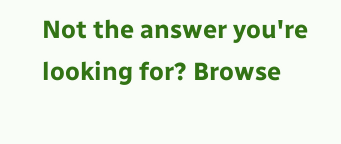Not the answer you're looking for? Browse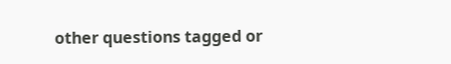other questions tagged or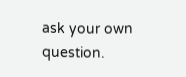ask your own question.